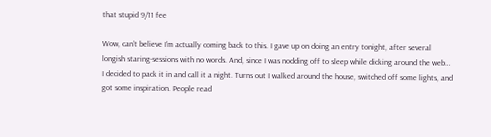that stupid 9/11 fee

Wow, can’t believe I’m actually coming back to this. I gave up on doing an entry tonight, after several longish staring-sessions with no words. And, since I was nodding off to sleep while dicking around the web… I decided to pack it in and call it a night. Turns out I walked around the house, switched off some lights, and got some inspiration. People read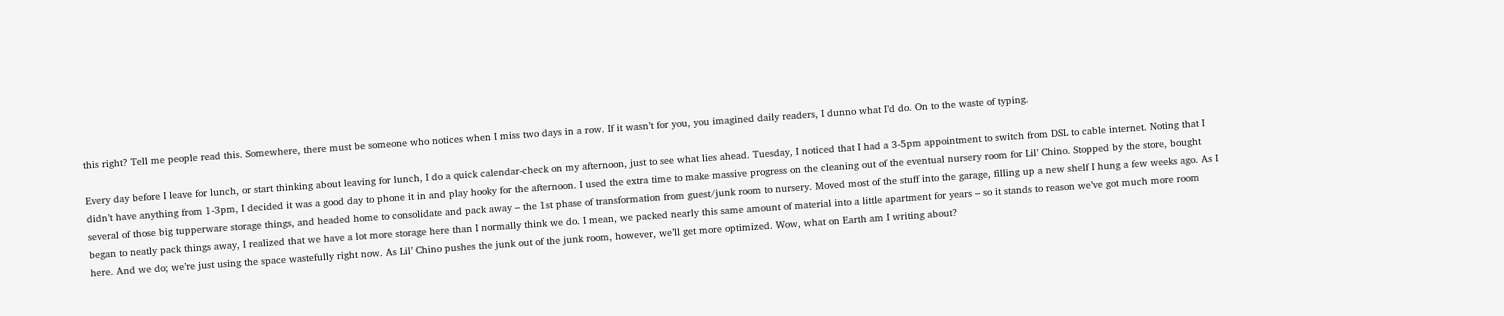this right? Tell me people read this. Somewhere, there must be someone who notices when I miss two days in a row. If it wasn’t for you, you imagined daily readers, I dunno what I’d do. On to the waste of typing.

Every day before I leave for lunch, or start thinking about leaving for lunch, I do a quick calendar-check on my afternoon, just to see what lies ahead. Tuesday, I noticed that I had a 3-5pm appointment to switch from DSL to cable internet. Noting that I didn’t have anything from 1-3pm, I decided it was a good day to phone it in and play hooky for the afternoon. I used the extra time to make massive progress on the cleaning out of the eventual nursery room for Lil’ Chino. Stopped by the store, bought several of those big tupperware storage things, and headed home to consolidate and pack away – the 1st phase of transformation from guest/junk room to nursery. Moved most of the stuff into the garage, filling up a new shelf I hung a few weeks ago. As I began to neatly pack things away, I realized that we have a lot more storage here than I normally think we do. I mean, we packed nearly this same amount of material into a little apartment for years – so it stands to reason we’ve got much more room here. And we do; we’re just using the space wastefully right now. As Lil’ Chino pushes the junk out of the junk room, however, we’ll get more optimized. Wow, what on Earth am I writing about?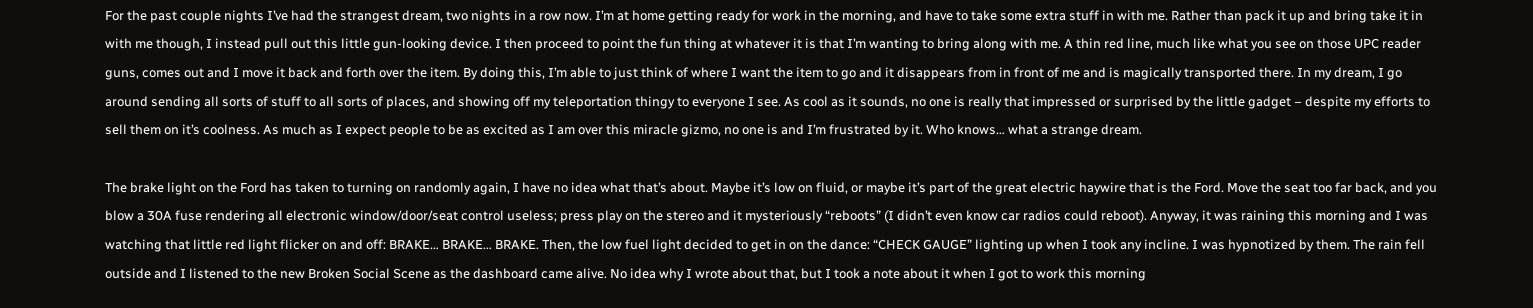For the past couple nights I’ve had the strangest dream, two nights in a row now. I’m at home getting ready for work in the morning, and have to take some extra stuff in with me. Rather than pack it up and bring take it in with me though, I instead pull out this little gun-looking device. I then proceed to point the fun thing at whatever it is that I’m wanting to bring along with me. A thin red line, much like what you see on those UPC reader guns, comes out and I move it back and forth over the item. By doing this, I’m able to just think of where I want the item to go and it disappears from in front of me and is magically transported there. In my dream, I go around sending all sorts of stuff to all sorts of places, and showing off my teleportation thingy to everyone I see. As cool as it sounds, no one is really that impressed or surprised by the little gadget – despite my efforts to sell them on it’s coolness. As much as I expect people to be as excited as I am over this miracle gizmo, no one is and I’m frustrated by it. Who knows… what a strange dream.

The brake light on the Ford has taken to turning on randomly again, I have no idea what that’s about. Maybe it’s low on fluid, or maybe it’s part of the great electric haywire that is the Ford. Move the seat too far back, and you blow a 30A fuse rendering all electronic window/door/seat control useless; press play on the stereo and it mysteriously “reboots” (I didn’t even know car radios could reboot). Anyway, it was raining this morning and I was watching that little red light flicker on and off: BRAKE… BRAKE… BRAKE. Then, the low fuel light decided to get in on the dance: “CHECK GAUGE” lighting up when I took any incline. I was hypnotized by them. The rain fell outside and I listened to the new Broken Social Scene as the dashboard came alive. No idea why I wrote about that, but I took a note about it when I got to work this morning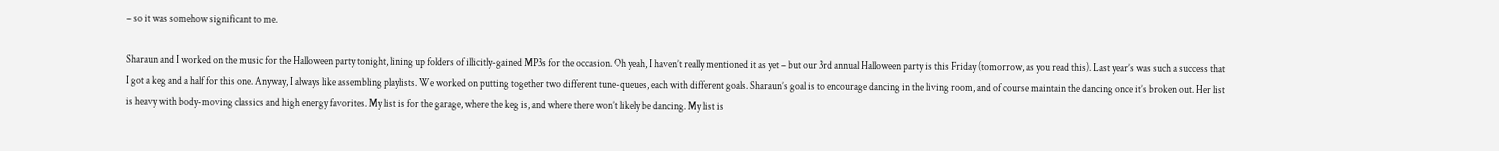– so it was somehow significant to me.

Sharaun and I worked on the music for the Halloween party tonight, lining up folders of illicitly-gained MP3s for the occasion. Oh yeah, I haven’t really mentioned it as yet – but our 3rd annual Halloween party is this Friday (tomorrow, as you read this). Last year’s was such a success that I got a keg and a half for this one. Anyway, I always like assembling playlists. We worked on putting together two different tune-queues, each with different goals. Sharaun’s goal is to encourage dancing in the living room, and of course maintain the dancing once it’s broken out. Her list is heavy with body-moving classics and high energy favorites. My list is for the garage, where the keg is, and where there won’t likely be dancing. My list is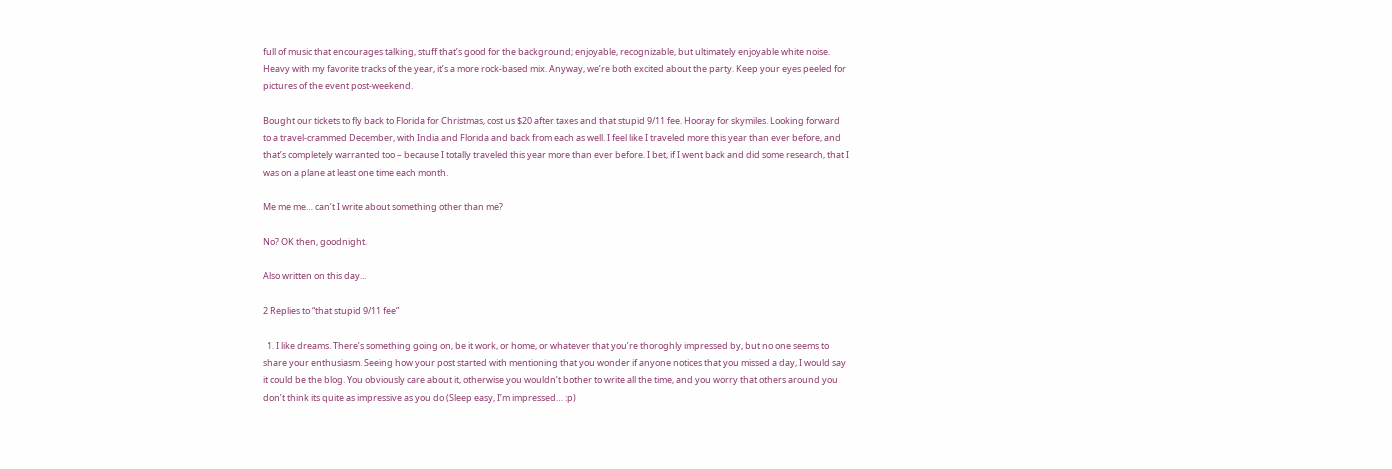full of music that encourages talking, stuff that’s good for the background; enjoyable, recognizable, but ultimately enjoyable white noise. Heavy with my favorite tracks of the year, it’s a more rock-based mix. Anyway, we’re both excited about the party. Keep your eyes peeled for pictures of the event post-weekend.

Bought our tickets to fly back to Florida for Christmas, cost us $20 after taxes and that stupid 9/11 fee. Hooray for skymiles. Looking forward to a travel-crammed December, with India and Florida and back from each as well. I feel like I traveled more this year than ever before, and that’s completely warranted too – because I totally traveled this year more than ever before. I bet, if I went back and did some research, that I was on a plane at least one time each month.

Me me me… can’t I write about something other than me?

No? OK then, goodnight.

Also written on this day...

2 Replies to “that stupid 9/11 fee”

  1. I like dreams. There’s something going on, be it work, or home, or whatever that you’re thoroghly impressed by, but no one seems to share your enthusiasm. Seeing how your post started with mentioning that you wonder if anyone notices that you missed a day, I would say it could be the blog. You obviously care about it, otherwise you wouldn’t bother to write all the time, and you worry that others around you don’t think its quite as impressive as you do (Sleep easy, I’m impressed… :p)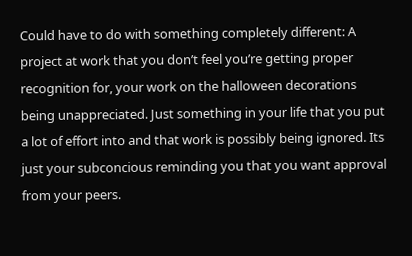Could have to do with something completely different: A project at work that you don’t feel you’re getting proper recognition for, your work on the halloween decorations being unappreciated. Just something in your life that you put a lot of effort into and that work is possibly being ignored. Its just your subconcious reminding you that you want approval from your peers.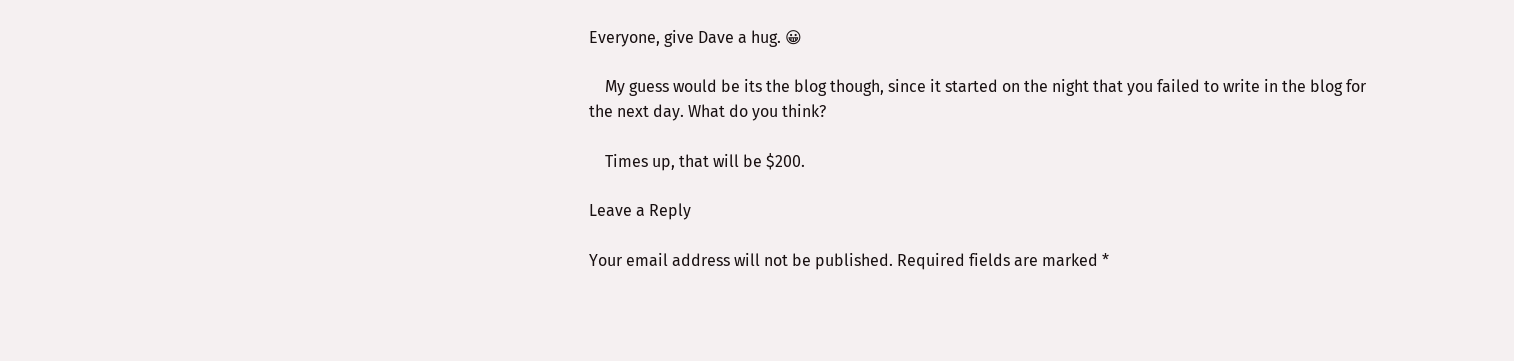Everyone, give Dave a hug. 😀

    My guess would be its the blog though, since it started on the night that you failed to write in the blog for the next day. What do you think?

    Times up, that will be $200.

Leave a Reply

Your email address will not be published. Required fields are marked *